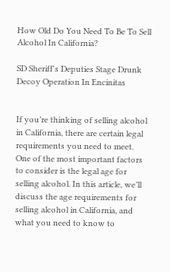How Old Do You Need To Be To Sell Alcohol In California?

SD Sheriff's Deputies Stage Drunk Decoy Operation In Encinitas


If you’re thinking of selling alcohol in California, there are certain legal requirements you need to meet. One of the most important factors to consider is the legal age for selling alcohol. In this article, we’ll discuss the age requirements for selling alcohol in California, and what you need to know to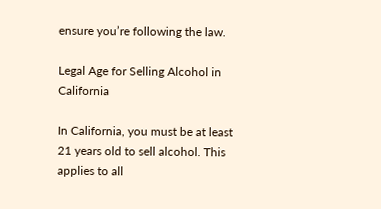ensure you’re following the law.

Legal Age for Selling Alcohol in California

In California, you must be at least 21 years old to sell alcohol. This applies to all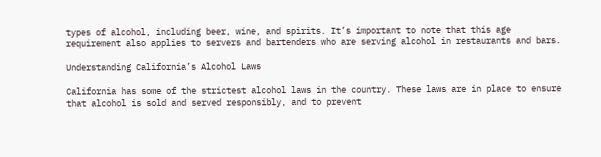types of alcohol, including beer, wine, and spirits. It’s important to note that this age requirement also applies to servers and bartenders who are serving alcohol in restaurants and bars.

Understanding California’s Alcohol Laws

California has some of the strictest alcohol laws in the country. These laws are in place to ensure that alcohol is sold and served responsibly, and to prevent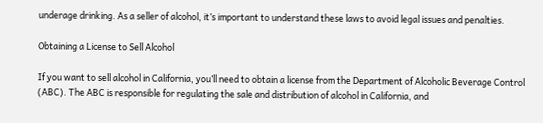underage drinking. As a seller of alcohol, it’s important to understand these laws to avoid legal issues and penalties.

Obtaining a License to Sell Alcohol

If you want to sell alcohol in California, you’ll need to obtain a license from the Department of Alcoholic Beverage Control (ABC). The ABC is responsible for regulating the sale and distribution of alcohol in California, and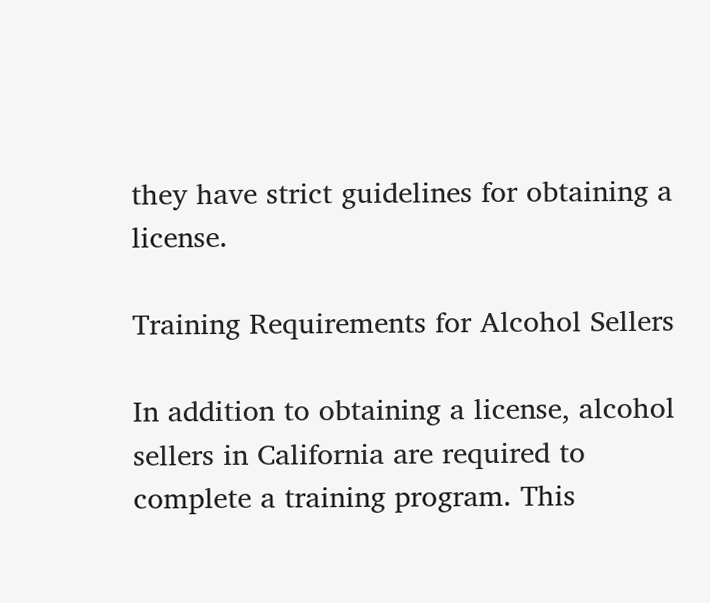they have strict guidelines for obtaining a license.

Training Requirements for Alcohol Sellers

In addition to obtaining a license, alcohol sellers in California are required to complete a training program. This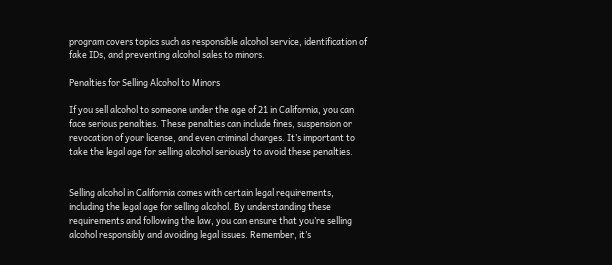program covers topics such as responsible alcohol service, identification of fake IDs, and preventing alcohol sales to minors.

Penalties for Selling Alcohol to Minors

If you sell alcohol to someone under the age of 21 in California, you can face serious penalties. These penalties can include fines, suspension or revocation of your license, and even criminal charges. It’s important to take the legal age for selling alcohol seriously to avoid these penalties.


Selling alcohol in California comes with certain legal requirements, including the legal age for selling alcohol. By understanding these requirements and following the law, you can ensure that you’re selling alcohol responsibly and avoiding legal issues. Remember, it’s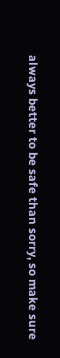always better to be safe than sorry, so make sure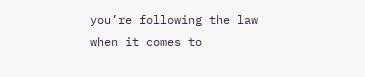you’re following the law when it comes to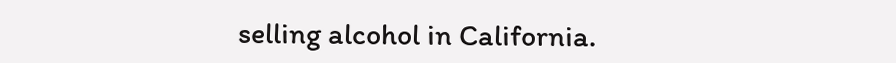selling alcohol in California.